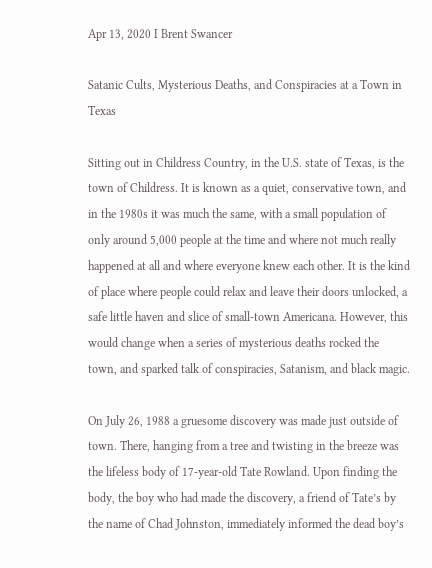Apr 13, 2020 I Brent Swancer

Satanic Cults, Mysterious Deaths, and Conspiracies at a Town in Texas

Sitting out in Childress Country, in the U.S. state of Texas, is the town of Childress. It is known as a quiet, conservative town, and in the 1980s it was much the same, with a small population of only around 5,000 people at the time and where not much really happened at all and where everyone knew each other. It is the kind of place where people could relax and leave their doors unlocked, a safe little haven and slice of small-town Americana. However, this would change when a series of mysterious deaths rocked the town, and sparked talk of conspiracies, Satanism, and black magic.

On July 26, 1988 a gruesome discovery was made just outside of town. There, hanging from a tree and twisting in the breeze was the lifeless body of 17-year-old Tate Rowland. Upon finding the body, the boy who had made the discovery, a friend of Tate’s by the name of Chad Johnston, immediately informed the dead boy’s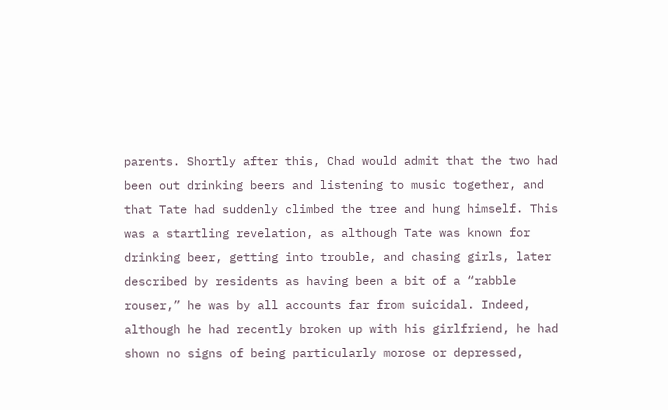parents. Shortly after this, Chad would admit that the two had been out drinking beers and listening to music together, and that Tate had suddenly climbed the tree and hung himself. This was a startling revelation, as although Tate was known for drinking beer, getting into trouble, and chasing girls, later described by residents as having been a bit of a “rabble rouser,” he was by all accounts far from suicidal. Indeed, although he had recently broken up with his girlfriend, he had shown no signs of being particularly morose or depressed,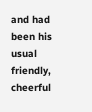and had been his usual friendly, cheerful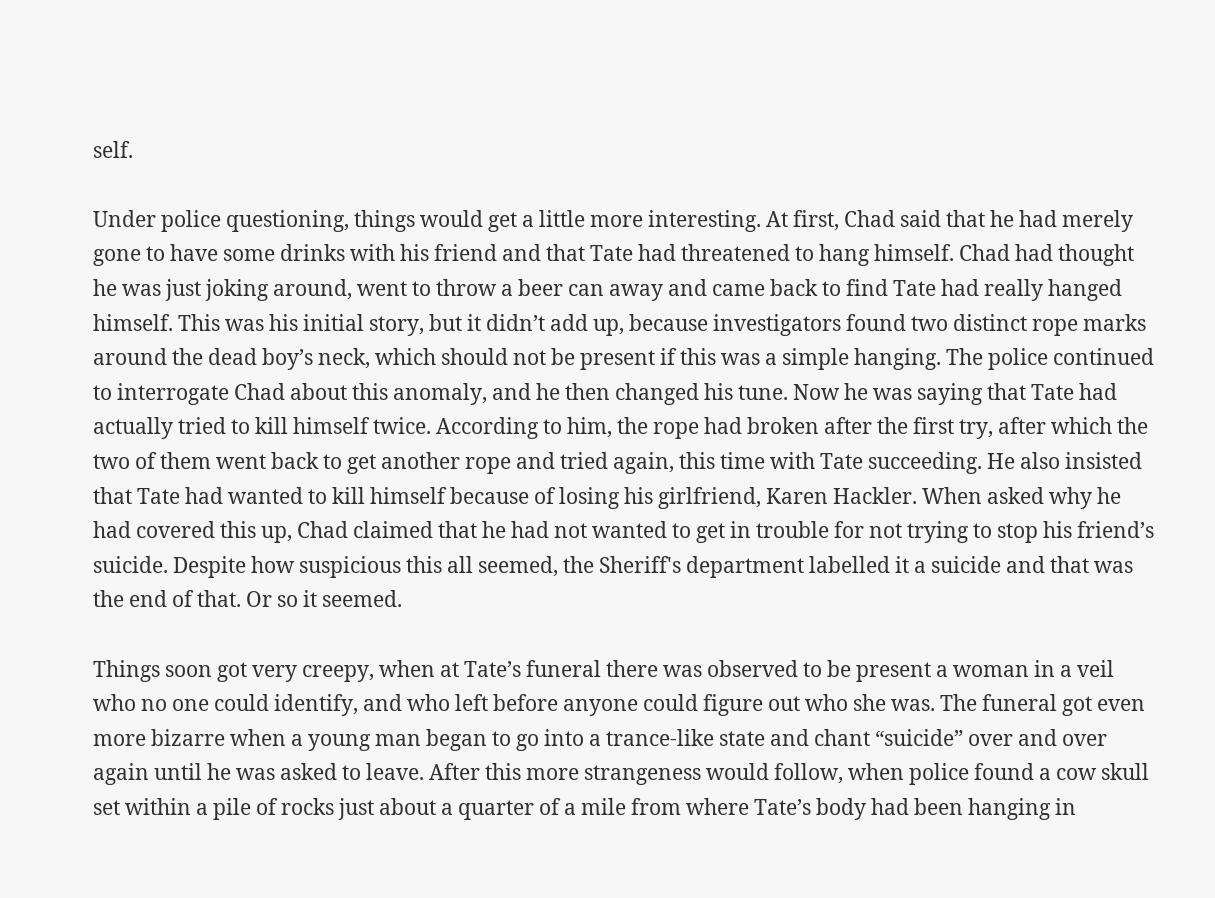self.

Under police questioning, things would get a little more interesting. At first, Chad said that he had merely gone to have some drinks with his friend and that Tate had threatened to hang himself. Chad had thought he was just joking around, went to throw a beer can away and came back to find Tate had really hanged himself. This was his initial story, but it didn’t add up, because investigators found two distinct rope marks around the dead boy’s neck, which should not be present if this was a simple hanging. The police continued to interrogate Chad about this anomaly, and he then changed his tune. Now he was saying that Tate had actually tried to kill himself twice. According to him, the rope had broken after the first try, after which the two of them went back to get another rope and tried again, this time with Tate succeeding. He also insisted that Tate had wanted to kill himself because of losing his girlfriend, Karen Hackler. When asked why he had covered this up, Chad claimed that he had not wanted to get in trouble for not trying to stop his friend’s suicide. Despite how suspicious this all seemed, the Sheriff's department labelled it a suicide and that was the end of that. Or so it seemed.

Things soon got very creepy, when at Tate’s funeral there was observed to be present a woman in a veil who no one could identify, and who left before anyone could figure out who she was. The funeral got even more bizarre when a young man began to go into a trance-like state and chant “suicide” over and over again until he was asked to leave. After this more strangeness would follow, when police found a cow skull set within a pile of rocks just about a quarter of a mile from where Tate’s body had been hanging in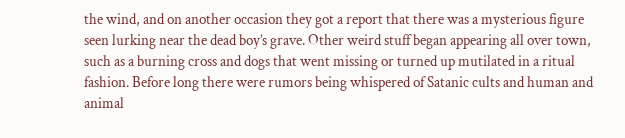the wind, and on another occasion they got a report that there was a mysterious figure seen lurking near the dead boy’s grave. Other weird stuff began appearing all over town, such as a burning cross and dogs that went missing or turned up mutilated in a ritual fashion. Before long there were rumors being whispered of Satanic cults and human and animal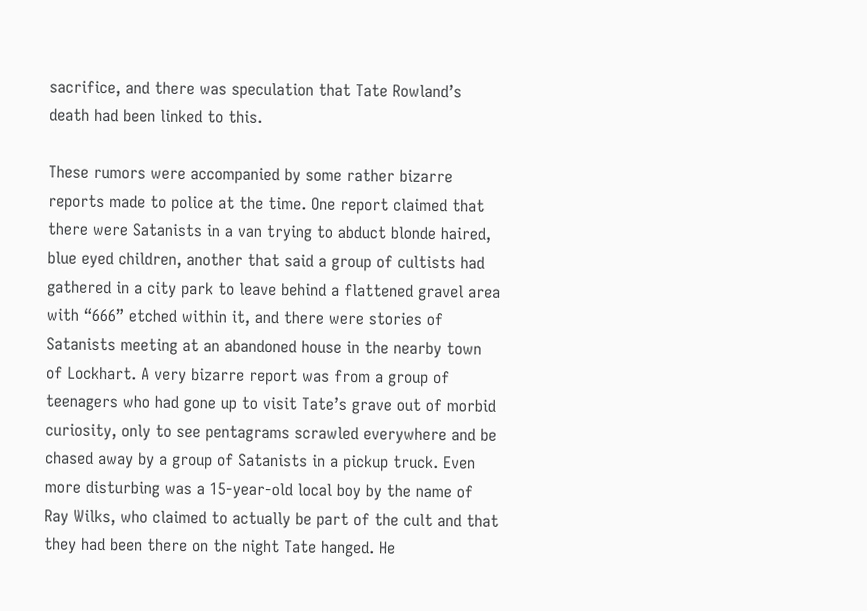sacrifice, and there was speculation that Tate Rowland’s death had been linked to this.

These rumors were accompanied by some rather bizarre reports made to police at the time. One report claimed that there were Satanists in a van trying to abduct blonde haired, blue eyed children, another that said a group of cultists had gathered in a city park to leave behind a flattened gravel area with “666” etched within it, and there were stories of Satanists meeting at an abandoned house in the nearby town of Lockhart. A very bizarre report was from a group of teenagers who had gone up to visit Tate’s grave out of morbid curiosity, only to see pentagrams scrawled everywhere and be chased away by a group of Satanists in a pickup truck. Even more disturbing was a 15-year-old local boy by the name of Ray Wilks, who claimed to actually be part of the cult and that they had been there on the night Tate hanged. He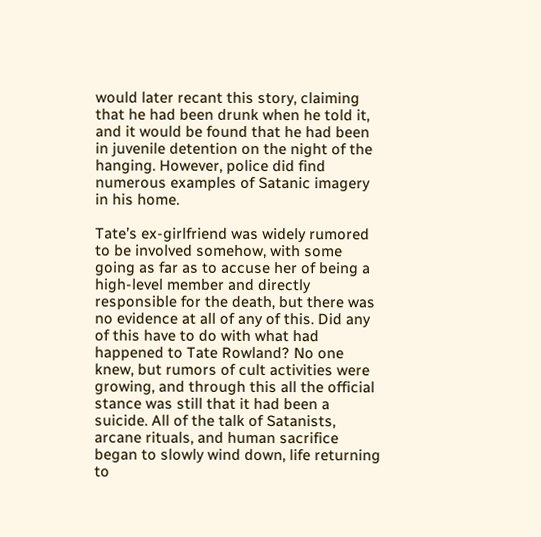would later recant this story, claiming that he had been drunk when he told it, and it would be found that he had been in juvenile detention on the night of the hanging. However, police did find numerous examples of Satanic imagery in his home.

Tate’s ex-girlfriend was widely rumored to be involved somehow, with some going as far as to accuse her of being a high-level member and directly responsible for the death, but there was no evidence at all of any of this. Did any of this have to do with what had happened to Tate Rowland? No one knew, but rumors of cult activities were growing, and through this all the official stance was still that it had been a suicide. All of the talk of Satanists, arcane rituals, and human sacrifice began to slowly wind down, life returning to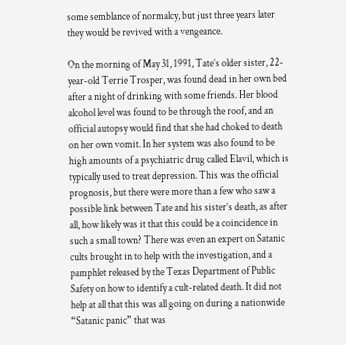some semblance of normalcy, but just three years later they would be revived with a vengeance.

On the morning of May 31, 1991, Tate’s older sister, 22-year-old Terrie Trosper, was found dead in her own bed after a night of drinking with some friends. Her blood alcohol level was found to be through the roof, and an official autopsy would find that she had choked to death on her own vomit. In her system was also found to be high amounts of a psychiatric drug called Elavil, which is typically used to treat depression. This was the official prognosis, but there were more than a few who saw a possible link between Tate and his sister’s death, as after all, how likely was it that this could be a coincidence in such a small town? There was even an expert on Satanic cults brought in to help with the investigation, and a pamphlet released by the Texas Department of Public Safety on how to identify a cult-related death. It did not help at all that this was all going on during a nationwide “Satanic panic” that was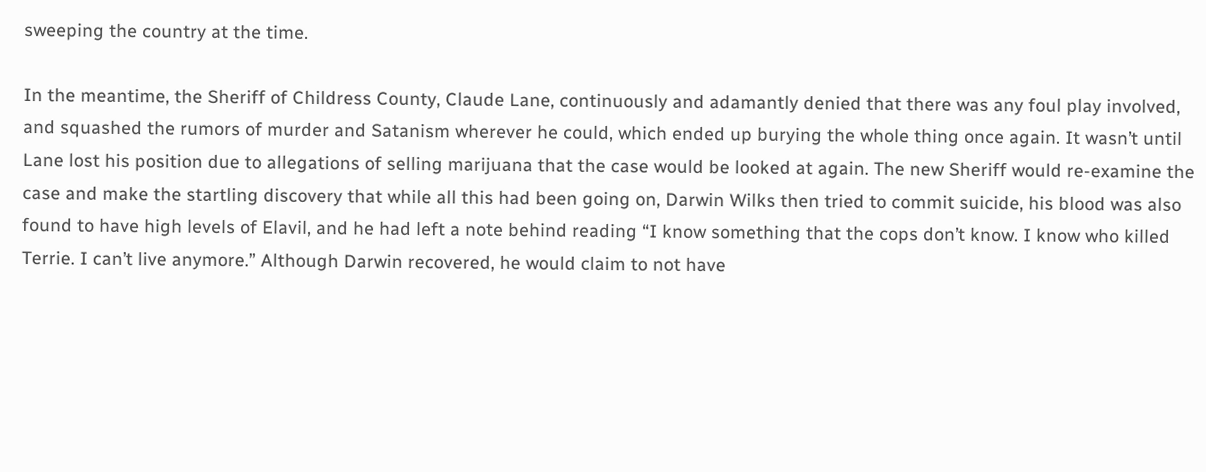sweeping the country at the time.

In the meantime, the Sheriff of Childress County, Claude Lane, continuously and adamantly denied that there was any foul play involved, and squashed the rumors of murder and Satanism wherever he could, which ended up burying the whole thing once again. It wasn’t until Lane lost his position due to allegations of selling marijuana that the case would be looked at again. The new Sheriff would re-examine the case and make the startling discovery that while all this had been going on, Darwin Wilks then tried to commit suicide, his blood was also found to have high levels of Elavil, and he had left a note behind reading “I know something that the cops don’t know. I know who killed Terrie. I can’t live anymore.” Although Darwin recovered, he would claim to not have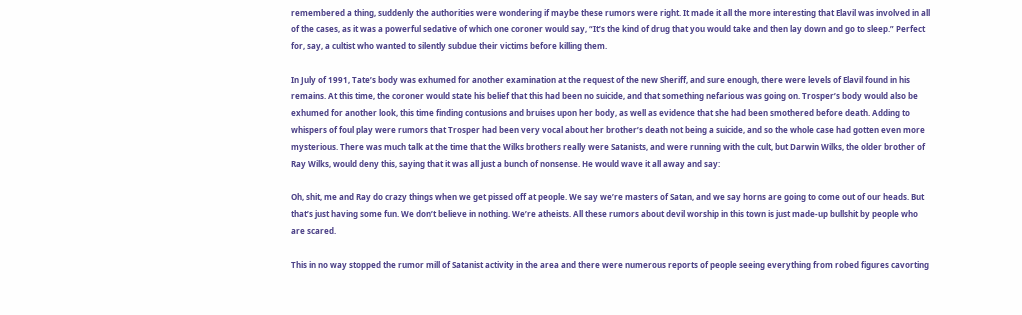remembered a thing, suddenly the authorities were wondering if maybe these rumors were right. It made it all the more interesting that Elavil was involved in all of the cases, as it was a powerful sedative of which one coroner would say, “It’s the kind of drug that you would take and then lay down and go to sleep.” Perfect for, say, a cultist who wanted to silently subdue their victims before killing them.

In July of 1991, Tate’s body was exhumed for another examination at the request of the new Sheriff, and sure enough, there were levels of Elavil found in his remains. At this time, the coroner would state his belief that this had been no suicide, and that something nefarious was going on. Trosper’s body would also be exhumed for another look, this time finding contusions and bruises upon her body, as well as evidence that she had been smothered before death. Adding to whispers of foul play were rumors that Trosper had been very vocal about her brother’s death not being a suicide, and so the whole case had gotten even more mysterious. There was much talk at the time that the Wilks brothers really were Satanists, and were running with the cult, but Darwin Wilks, the older brother of Ray Wilks, would deny this, saying that it was all just a bunch of nonsense. He would wave it all away and say:

Oh, shit, me and Ray do crazy things when we get pissed off at people. We say we’re masters of Satan, and we say horns are going to come out of our heads. But that’s just having some fun. We don’t believe in nothing. We’re atheists. All these rumors about devil worship in this town is just made-up bullshit by people who are scared.

This in no way stopped the rumor mill of Satanist activity in the area and there were numerous reports of people seeing everything from robed figures cavorting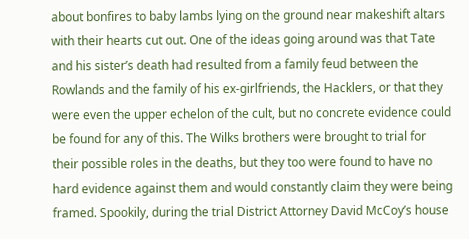about bonfires to baby lambs lying on the ground near makeshift altars with their hearts cut out. One of the ideas going around was that Tate and his sister’s death had resulted from a family feud between the Rowlands and the family of his ex-girlfriends, the Hacklers, or that they were even the upper echelon of the cult, but no concrete evidence could be found for any of this. The Wilks brothers were brought to trial for their possible roles in the deaths, but they too were found to have no hard evidence against them and would constantly claim they were being framed. Spookily, during the trial District Attorney David McCoy’s house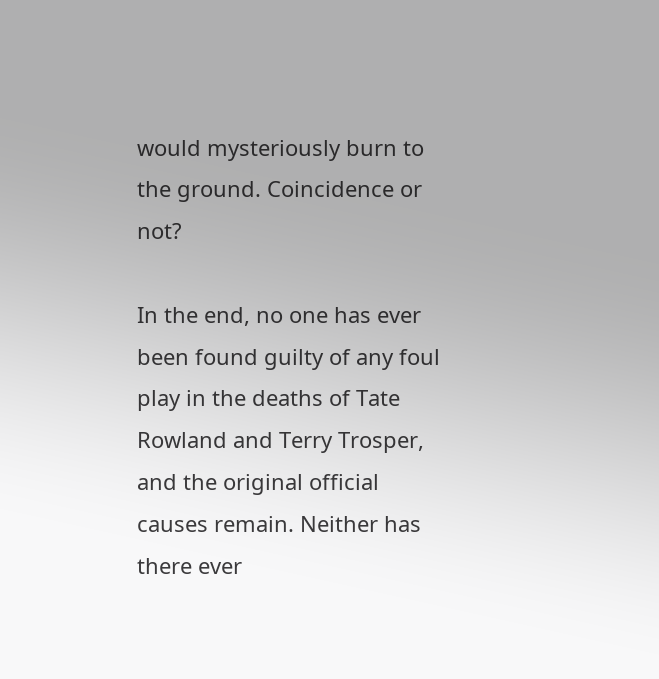would mysteriously burn to the ground. Coincidence or not?

In the end, no one has ever been found guilty of any foul play in the deaths of Tate Rowland and Terry Trosper, and the original official causes remain. Neither has there ever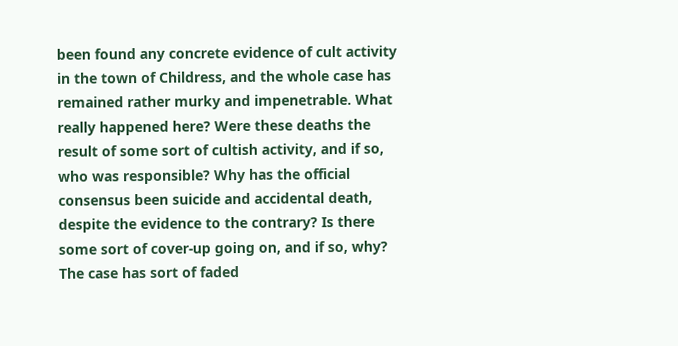been found any concrete evidence of cult activity in the town of Childress, and the whole case has remained rather murky and impenetrable. What really happened here? Were these deaths the result of some sort of cultish activity, and if so, who was responsible? Why has the official consensus been suicide and accidental death, despite the evidence to the contrary? Is there some sort of cover-up going on, and if so, why? The case has sort of faded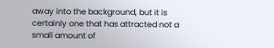away into the background, but it is certainly one that has attracted not a small amount of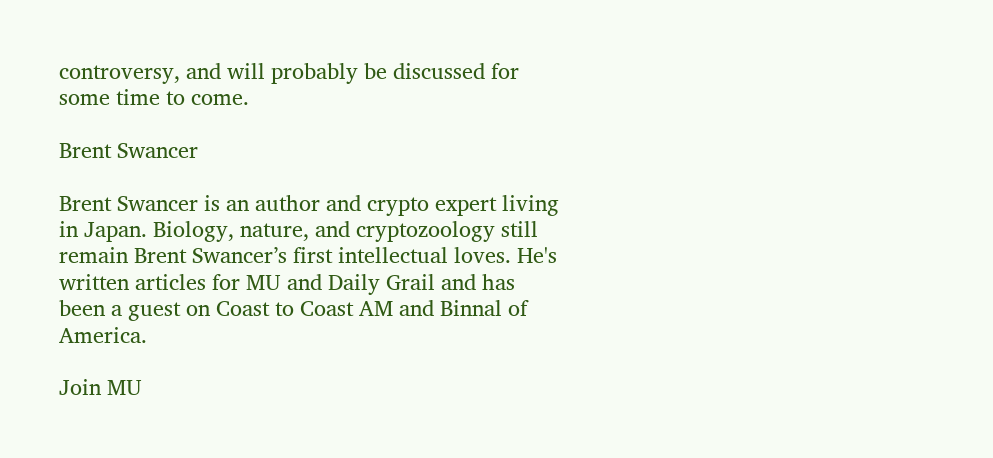controversy, and will probably be discussed for some time to come.

Brent Swancer

Brent Swancer is an author and crypto expert living in Japan. Biology, nature, and cryptozoology still remain Brent Swancer’s first intellectual loves. He's written articles for MU and Daily Grail and has been a guest on Coast to Coast AM and Binnal of America.

Join MU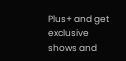Plus+ and get exclusive shows and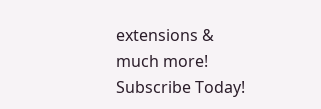extensions & much more! Subscribe Today!